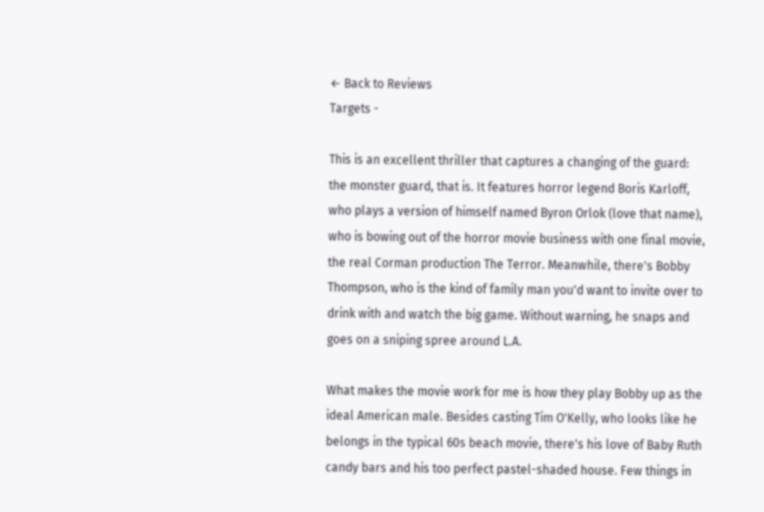← Back to Reviews
Targets -

This is an excellent thriller that captures a changing of the guard: the monster guard, that is. It features horror legend Boris Karloff, who plays a version of himself named Byron Orlok (love that name), who is bowing out of the horror movie business with one final movie, the real Corman production The Terror. Meanwhile, there's Bobby Thompson, who is the kind of family man you'd want to invite over to drink with and watch the big game. Without warning, he snaps and goes on a sniping spree around L.A.

What makes the movie work for me is how they play Bobby up as the ideal American male. Besides casting Tim O'Kelly, who looks like he belongs in the typical 60s beach movie, there's his love of Baby Ruth candy bars and his too perfect pastel-shaded house. Few things in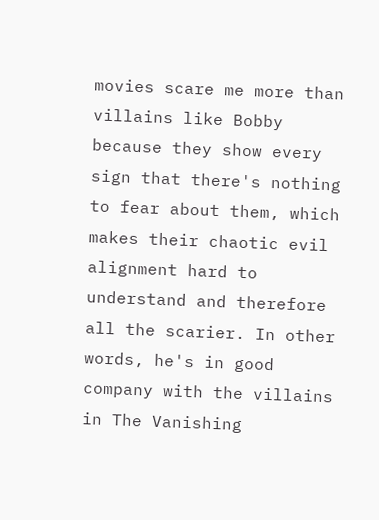movies scare me more than villains like Bobby because they show every sign that there's nothing to fear about them, which makes their chaotic evil alignment hard to understand and therefore all the scarier. In other words, he's in good company with the villains in The Vanishing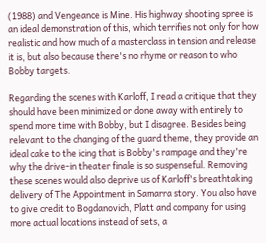(1988) and Vengeance is Mine. His highway shooting spree is an ideal demonstration of this, which terrifies not only for how realistic and how much of a masterclass in tension and release it is, but also because there's no rhyme or reason to who Bobby targets.

Regarding the scenes with Karloff, I read a critique that they should have been minimized or done away with entirely to spend more time with Bobby, but I disagree. Besides being relevant to the changing of the guard theme, they provide an ideal cake to the icing that is Bobby's rampage and they're why the drive-in theater finale is so suspenseful. Removing these scenes would also deprive us of Karloff's breathtaking delivery of The Appointment in Samarra story. You also have to give credit to Bogdanovich, Platt and company for using more actual locations instead of sets, a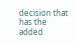decision that has the added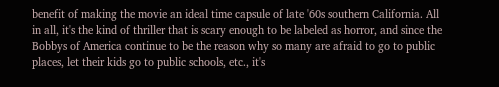benefit of making the movie an ideal time capsule of late '60s southern California. All in all, it's the kind of thriller that is scary enough to be labeled as horror, and since the Bobbys of America continue to be the reason why so many are afraid to go to public places, let their kids go to public schools, etc., it's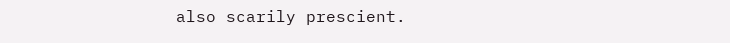also scarily prescient.